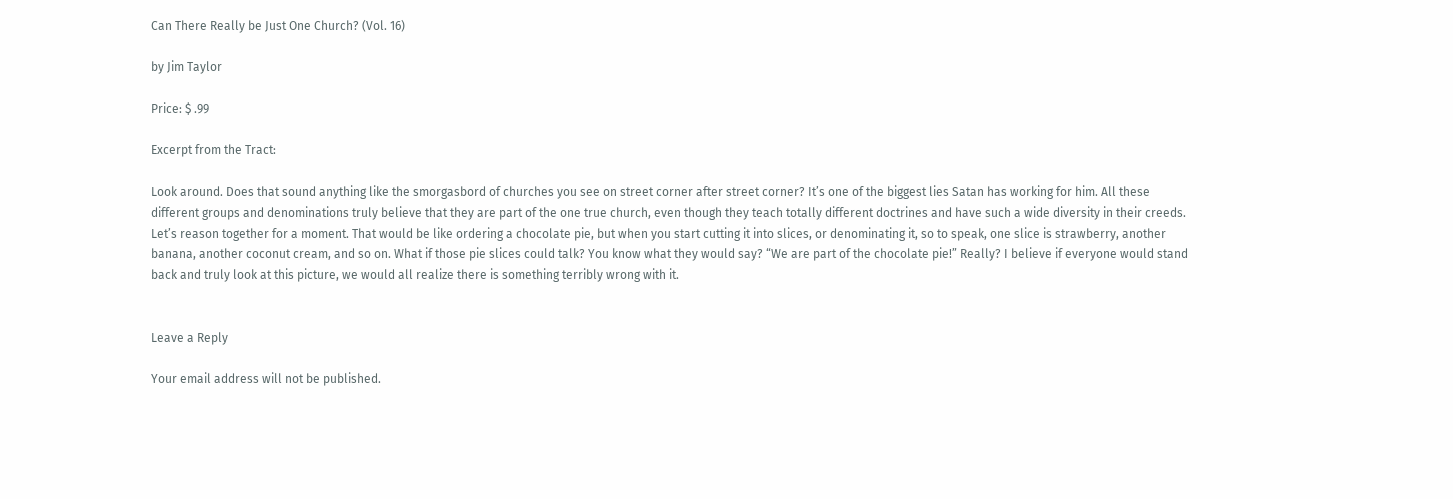Can There Really be Just One Church? (Vol. 16)

by Jim Taylor

Price: $ .99

Excerpt from the Tract:

Look around. Does that sound anything like the smorgasbord of churches you see on street corner after street corner? It’s one of the biggest lies Satan has working for him. All these different groups and denominations truly believe that they are part of the one true church, even though they teach totally different doctrines and have such a wide diversity in their creeds. Let’s reason together for a moment. That would be like ordering a chocolate pie, but when you start cutting it into slices, or denominating it, so to speak, one slice is strawberry, another banana, another coconut cream, and so on. What if those pie slices could talk? You know what they would say? “We are part of the chocolate pie!” Really? I believe if everyone would stand back and truly look at this picture, we would all realize there is something terribly wrong with it.


Leave a Reply

Your email address will not be published.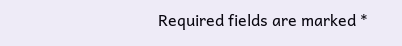Required fields are marked *